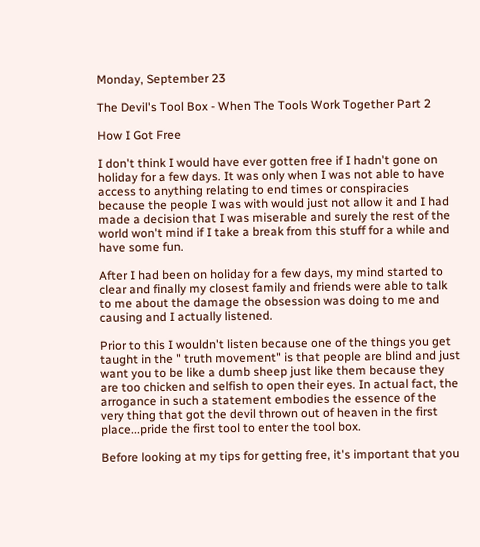Monday, September 23

The Devil's Tool Box - When The Tools Work Together Part 2

How I Got Free

I don't think I would have ever gotten free if I hadn't gone on holiday for a few days. It was only when I was not able to have access to anything relating to end times or conspiracies because the people I was with would just not allow it and I had made a decision that I was miserable and surely the rest of the world won't mind if I take a break from this stuff for a while and have some fun.

After I had been on holiday for a few days, my mind started to clear and finally my closest family and friends were able to talk to me about the damage the obsession was doing to me and causing and I actually listened.

Prior to this I wouldn't listen because one of the things you get taught in the " truth movement" is that people are blind and just want you to be like a dumb sheep just like them because they are too chicken and selfish to open their eyes. In actual fact, the arrogance in such a statement embodies the essence of the very thing that got the devil thrown out of heaven in the first place...pride the first tool to enter the tool box.

Before looking at my tips for getting free, it's important that you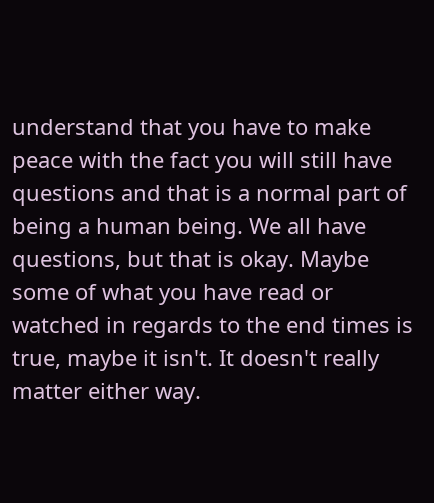understand that you have to make peace with the fact you will still have questions and that is a normal part of being a human being. We all have questions, but that is okay. Maybe some of what you have read or watched in regards to the end times is true, maybe it isn't. It doesn't really matter either way.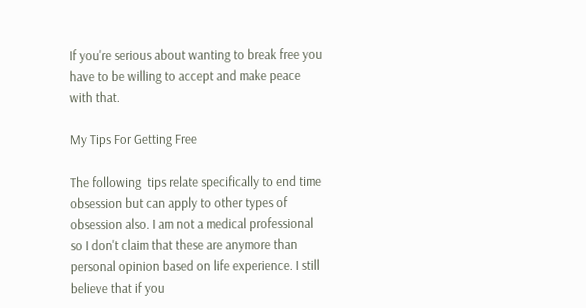If you're serious about wanting to break free you have to be willing to accept and make peace with that.

My Tips For Getting Free

The following  tips relate specifically to end time obsession but can apply to other types of obsession also. I am not a medical professional so I don't claim that these are anymore than personal opinion based on life experience. I still believe that if you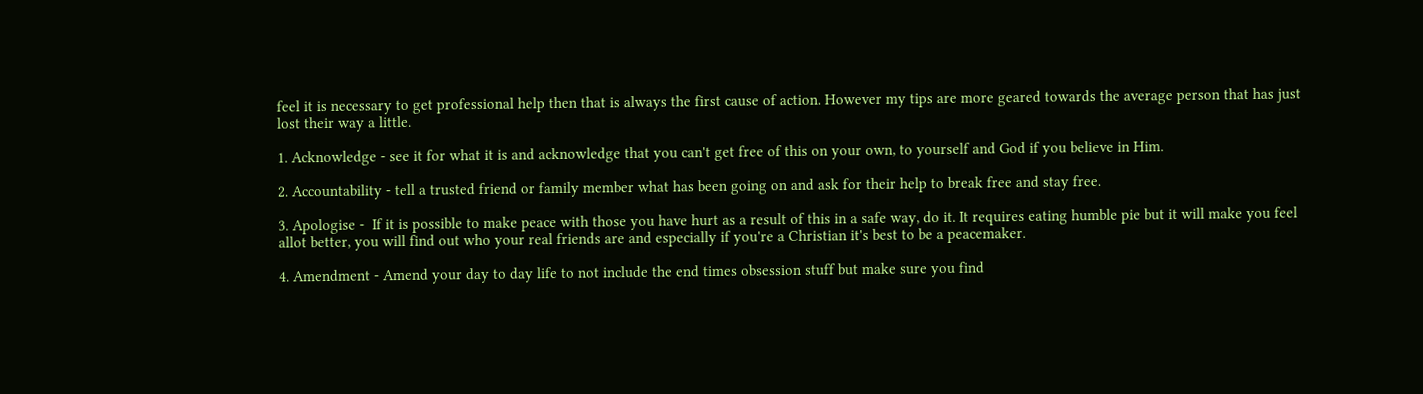feel it is necessary to get professional help then that is always the first cause of action. However my tips are more geared towards the average person that has just lost their way a little.

1. Acknowledge - see it for what it is and acknowledge that you can't get free of this on your own, to yourself and God if you believe in Him.

2. Accountability - tell a trusted friend or family member what has been going on and ask for their help to break free and stay free.

3. Apologise -  If it is possible to make peace with those you have hurt as a result of this in a safe way, do it. It requires eating humble pie but it will make you feel allot better, you will find out who your real friends are and especially if you're a Christian it's best to be a peacemaker.

4. Amendment - Amend your day to day life to not include the end times obsession stuff but make sure you find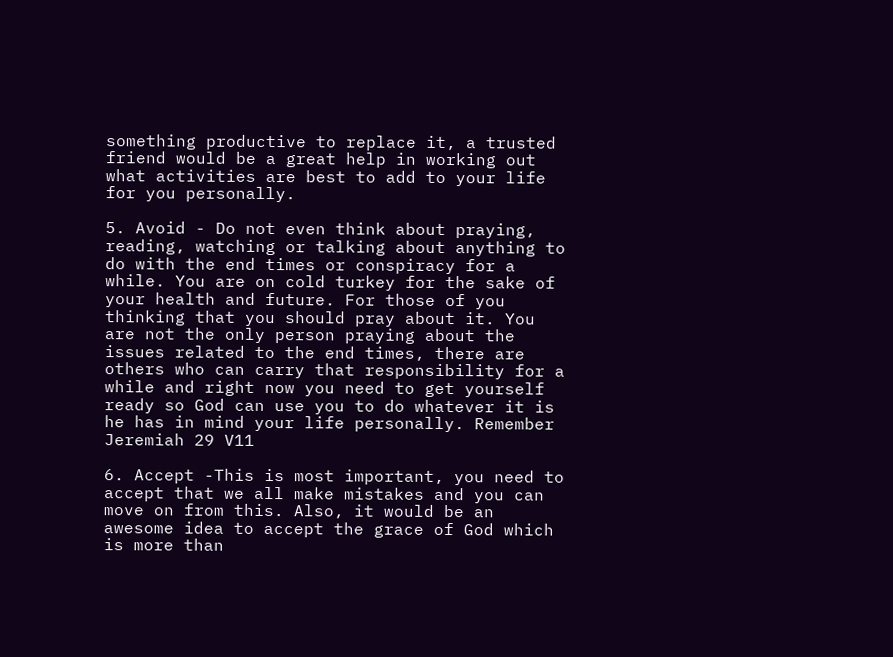something productive to replace it, a trusted friend would be a great help in working out what activities are best to add to your life for you personally.

5. Avoid - Do not even think about praying, reading, watching or talking about anything to do with the end times or conspiracy for a while. You are on cold turkey for the sake of your health and future. For those of you thinking that you should pray about it. You are not the only person praying about the issues related to the end times, there are others who can carry that responsibility for a while and right now you need to get yourself ready so God can use you to do whatever it is he has in mind your life personally. Remember Jeremiah 29 V11

6. Accept -This is most important, you need to accept that we all make mistakes and you can move on from this. Also, it would be an awesome idea to accept the grace of God which is more than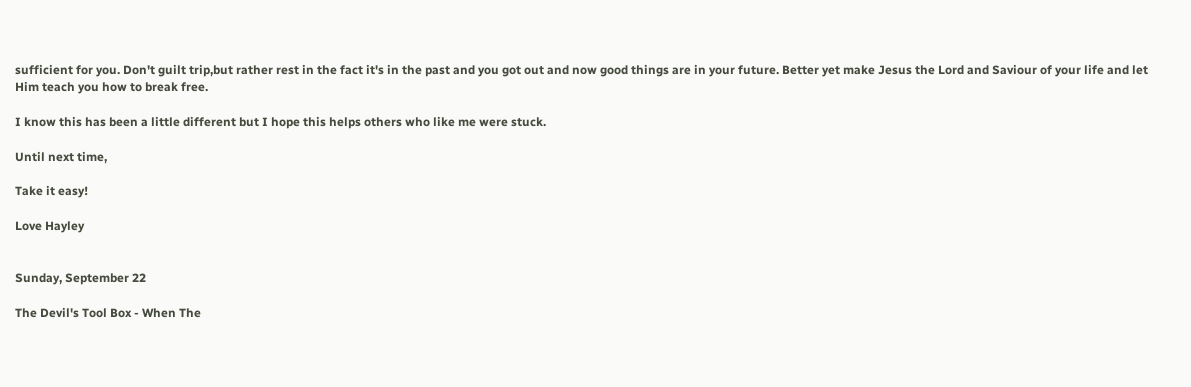sufficient for you. Don't guilt trip,but rather rest in the fact it's in the past and you got out and now good things are in your future. Better yet make Jesus the Lord and Saviour of your life and let Him teach you how to break free.

I know this has been a little different but I hope this helps others who like me were stuck.

Until next time,

Take it easy!

Love Hayley


Sunday, September 22

The Devil's Tool Box - When The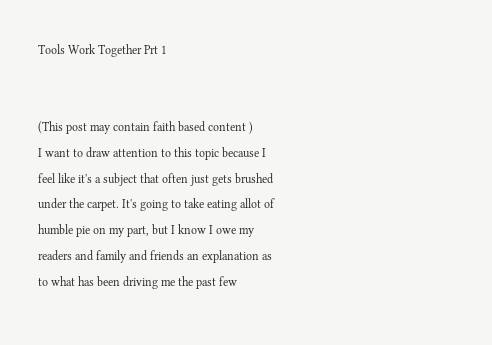Tools Work Together Prt 1


(This post may contain faith based content )
I want to draw attention to this topic because I feel like it's a subject that often just gets brushed under the carpet. It's going to take eating allot of humble pie on my part, but I know I owe my readers and family and friends an explanation as to what has been driving me the past few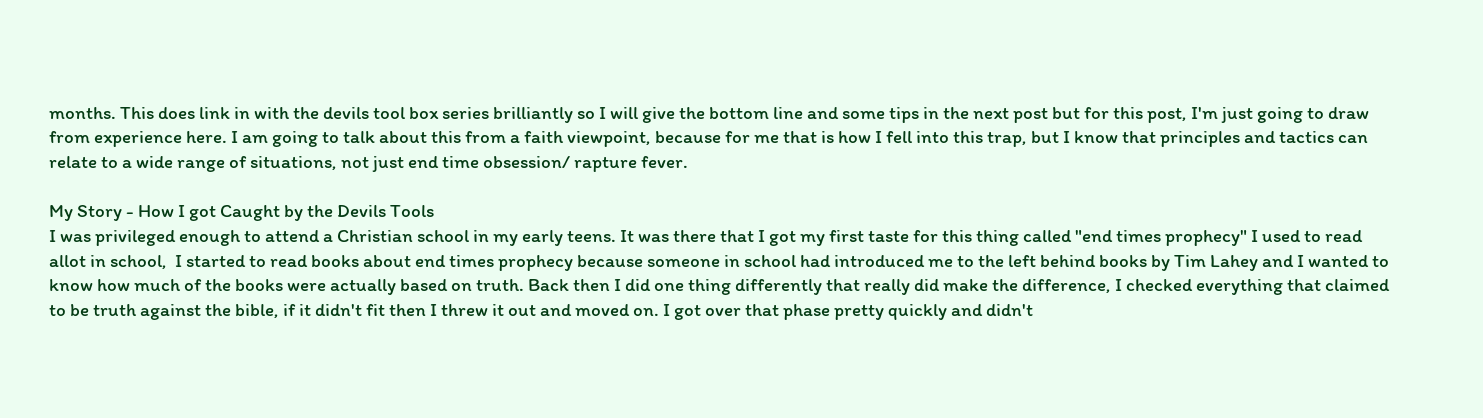months. This does link in with the devils tool box series brilliantly so I will give the bottom line and some tips in the next post but for this post, I'm just going to draw from experience here. I am going to talk about this from a faith viewpoint, because for me that is how I fell into this trap, but I know that principles and tactics can relate to a wide range of situations, not just end time obsession/ rapture fever.

My Story - How I got Caught by the Devils Tools
I was privileged enough to attend a Christian school in my early teens. It was there that I got my first taste for this thing called "end times prophecy" I used to read allot in school,  I started to read books about end times prophecy because someone in school had introduced me to the left behind books by Tim Lahey and I wanted to know how much of the books were actually based on truth. Back then I did one thing differently that really did make the difference, I checked everything that claimed to be truth against the bible, if it didn't fit then I threw it out and moved on. I got over that phase pretty quickly and didn't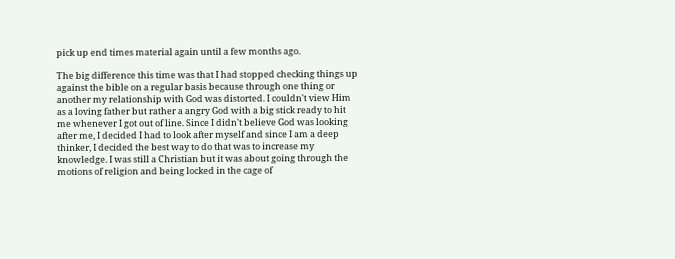pick up end times material again until a few months ago.

The big difference this time was that I had stopped checking things up against the bible on a regular basis because through one thing or another my relationship with God was distorted. I couldn't view Him as a loving father but rather a angry God with a big stick ready to hit me whenever I got out of line. Since I didn't believe God was looking after me, I decided I had to look after myself and since I am a deep thinker, I decided the best way to do that was to increase my knowledge. I was still a Christian but it was about going through the motions of religion and being locked in the cage of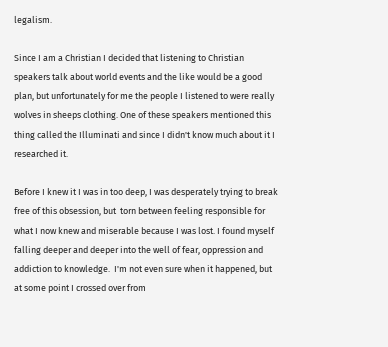legalism.

Since I am a Christian I decided that listening to Christian speakers talk about world events and the like would be a good plan, but unfortunately for me the people I listened to were really wolves in sheeps clothing. One of these speakers mentioned this thing called the Illuminati and since I didn't know much about it I researched it.

Before I knew it I was in too deep, I was desperately trying to break free of this obsession, but  torn between feeling responsible for what I now knew and miserable because I was lost. I found myself falling deeper and deeper into the well of fear, oppression and addiction to knowledge.  I'm not even sure when it happened, but at some point I crossed over from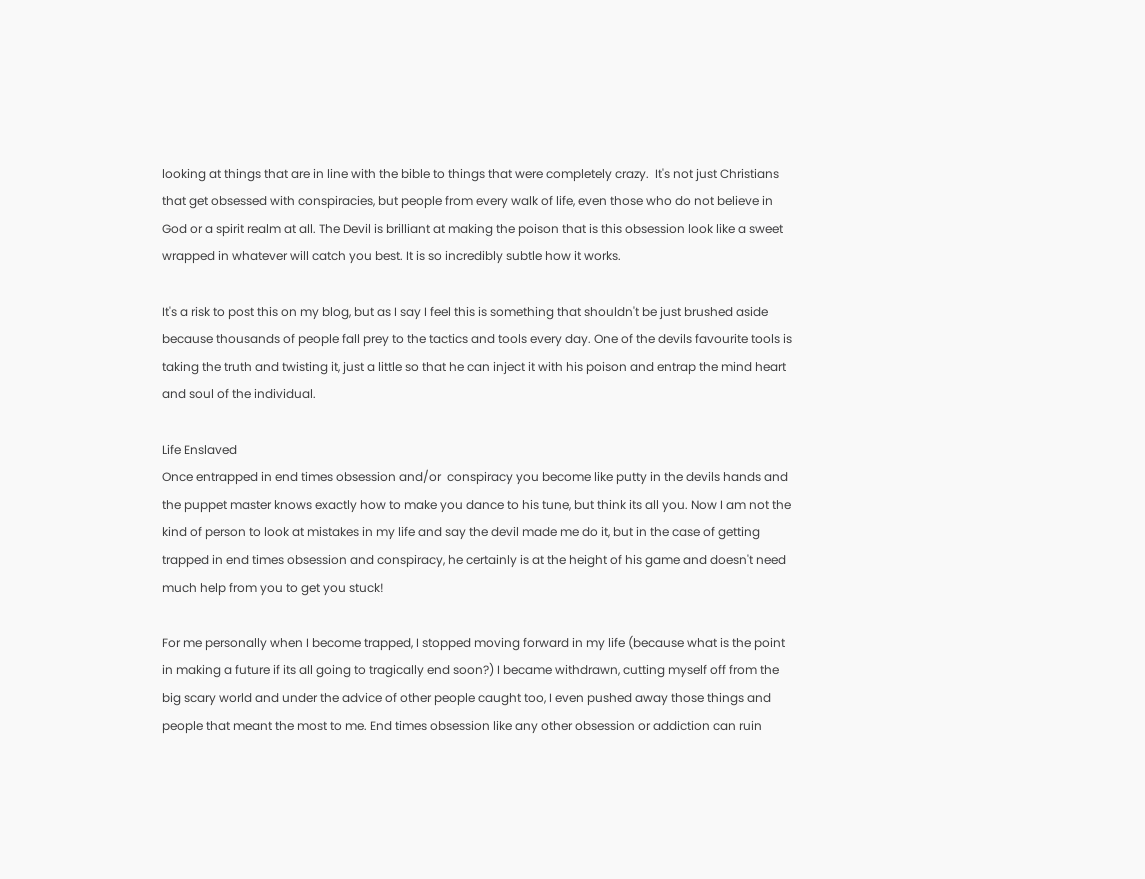looking at things that are in line with the bible to things that were completely crazy.  It's not just Christians that get obsessed with conspiracies, but people from every walk of life, even those who do not believe in God or a spirit realm at all. The Devil is brilliant at making the poison that is this obsession look like a sweet wrapped in whatever will catch you best. It is so incredibly subtle how it works.

It's a risk to post this on my blog, but as I say I feel this is something that shouldn't be just brushed aside because thousands of people fall prey to the tactics and tools every day. One of the devils favourite tools is taking the truth and twisting it, just a little so that he can inject it with his poison and entrap the mind heart and soul of the individual.

Life Enslaved
Once entrapped in end times obsession and/or  conspiracy you become like putty in the devils hands and the puppet master knows exactly how to make you dance to his tune, but think its all you. Now I am not the kind of person to look at mistakes in my life and say the devil made me do it, but in the case of getting trapped in end times obsession and conspiracy, he certainly is at the height of his game and doesn't need much help from you to get you stuck!

For me personally when I become trapped, I stopped moving forward in my life (because what is the point in making a future if its all going to tragically end soon?) I became withdrawn, cutting myself off from the big scary world and under the advice of other people caught too, I even pushed away those things and people that meant the most to me. End times obsession like any other obsession or addiction can ruin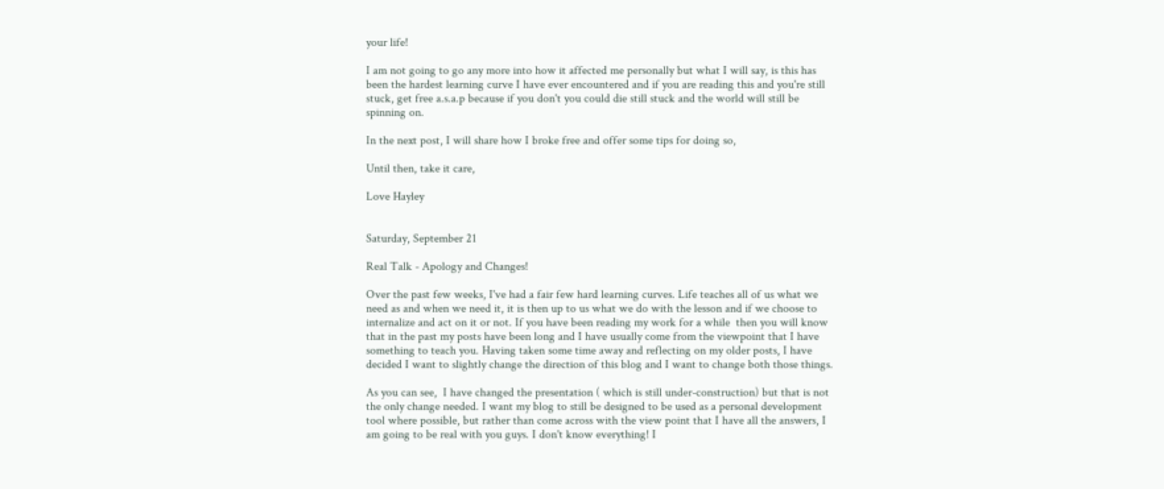your life!

I am not going to go any more into how it affected me personally but what I will say, is this has been the hardest learning curve I have ever encountered and if you are reading this and you're still stuck, get free a.s.a.p because if you don't you could die still stuck and the world will still be spinning on.

In the next post, I will share how I broke free and offer some tips for doing so,

Until then, take it care,

Love Hayley


Saturday, September 21

Real Talk - Apology and Changes!

Over the past few weeks, I've had a fair few hard learning curves. Life teaches all of us what we need as and when we need it, it is then up to us what we do with the lesson and if we choose to internalize and act on it or not. If you have been reading my work for a while  then you will know that in the past my posts have been long and I have usually come from the viewpoint that I have something to teach you. Having taken some time away and reflecting on my older posts, I have decided I want to slightly change the direction of this blog and I want to change both those things.

As you can see,  I have changed the presentation ( which is still under-construction) but that is not the only change needed. I want my blog to still be designed to be used as a personal development tool where possible, but rather than come across with the view point that I have all the answers, I am going to be real with you guys. I don't know everything! I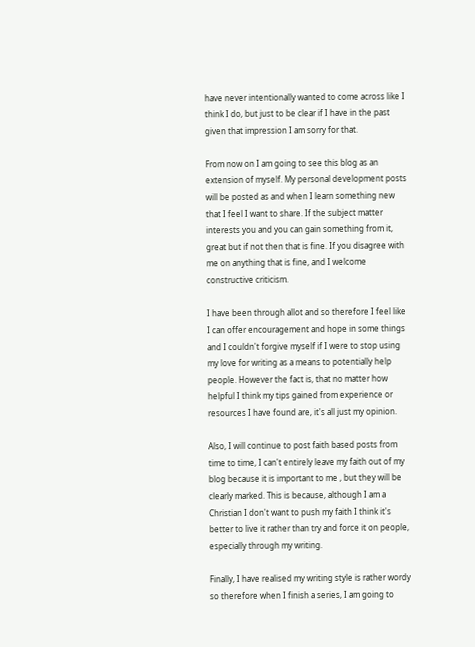have never intentionally wanted to come across like I think I do, but just to be clear if I have in the past given that impression I am sorry for that.

From now on I am going to see this blog as an extension of myself. My personal development posts will be posted as and when I learn something new that I feel I want to share. If the subject matter interests you and you can gain something from it, great but if not then that is fine. If you disagree with me on anything that is fine, and I welcome constructive criticism.

I have been through allot and so therefore I feel like I can offer encouragement and hope in some things and I couldn't forgive myself if I were to stop using my love for writing as a means to potentially help people. However the fact is, that no matter how helpful I think my tips gained from experience or resources I have found are, it's all just my opinion.

Also, I will continue to post faith based posts from time to time, I can't entirely leave my faith out of my blog because it is important to me , but they will be clearly marked. This is because, although I am a Christian I don't want to push my faith I think it's better to live it rather than try and force it on people, especially through my writing.

Finally, I have realised my writing style is rather wordy so therefore when I finish a series, I am going to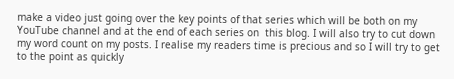make a video just going over the key points of that series which will be both on my YouTube channel and at the end of each series on  this blog. I will also try to cut down my word count on my posts. I realise my readers time is precious and so I will try to get to the point as quickly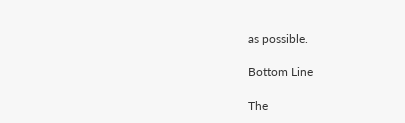as possible.

Bottom Line

The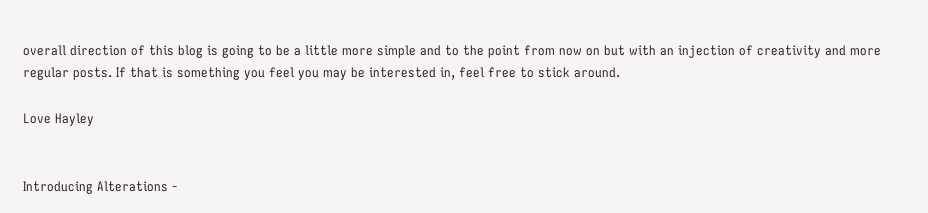overall direction of this blog is going to be a little more simple and to the point from now on but with an injection of creativity and more regular posts. If that is something you feel you may be interested in, feel free to stick around.

Love Hayley


Introducing Alterations -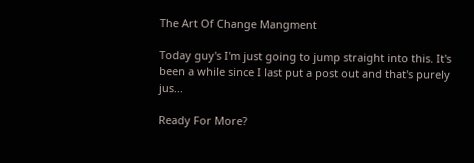The Art Of Change Mangment

Today guy's I'm just going to jump straight into this. It's been a while since I last put a post out and that's purely jus...

Ready For More?